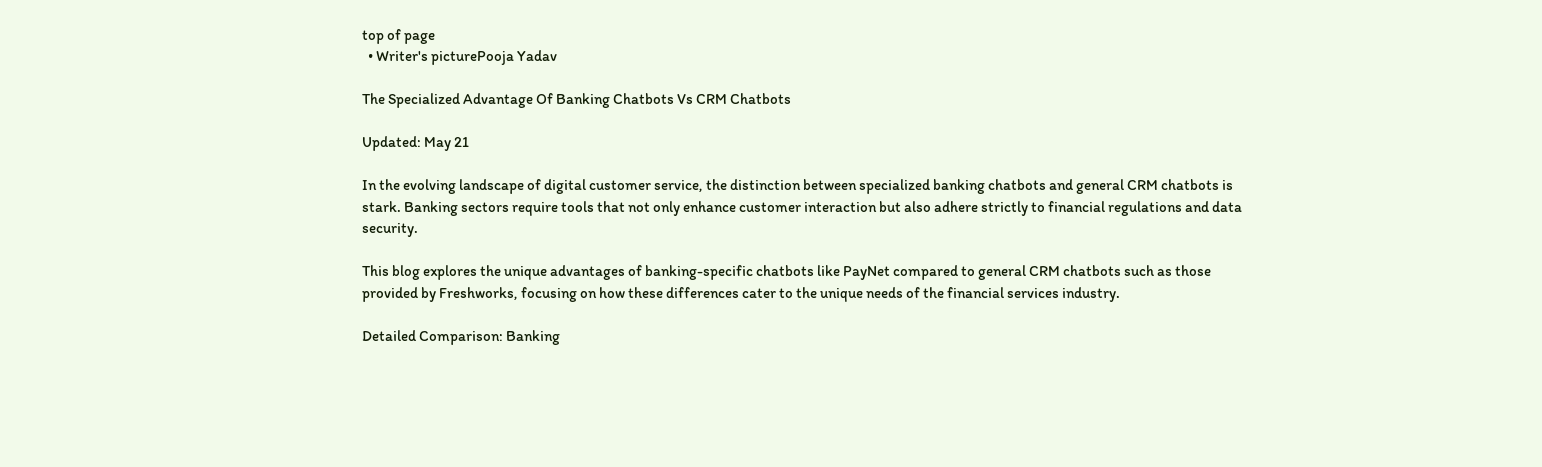top of page
  • Writer's picturePooja Yadav

The Specialized Advantage Of Banking Chatbots Vs CRM Chatbots

Updated: May 21

In the evolving landscape of digital customer service, the distinction between specialized banking chatbots and general CRM chatbots is stark. Banking sectors require tools that not only enhance customer interaction but also adhere strictly to financial regulations and data security.

This blog explores the unique advantages of banking-specific chatbots like PayNet compared to general CRM chatbots such as those provided by Freshworks, focusing on how these differences cater to the unique needs of the financial services industry.

Detailed Comparison: Banking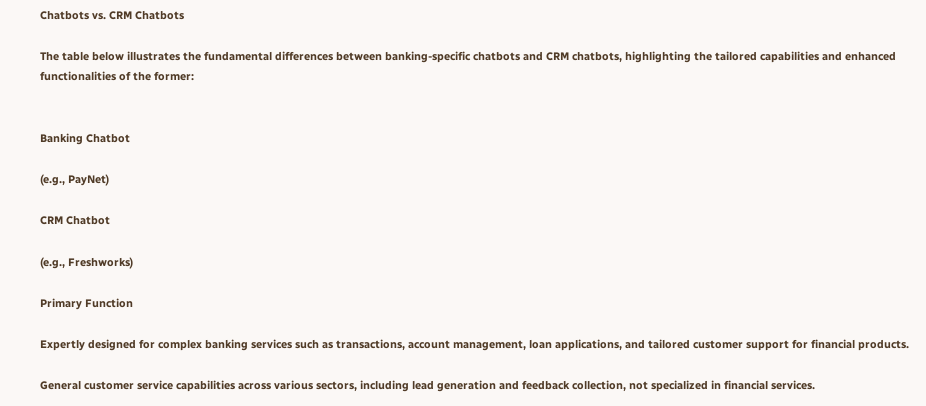Chatbots vs. CRM Chatbots

The table below illustrates the fundamental differences between banking-specific chatbots and CRM chatbots, highlighting the tailored capabilities and enhanced functionalities of the former:


Banking Chatbot

(e.g., PayNet)

CRM Chatbot

(e.g., Freshworks)

Primary Function

Expertly designed for complex banking services such as transactions, account management, loan applications, and tailored customer support for financial products.

General customer service capabilities across various sectors, including lead generation and feedback collection, not specialized in financial services.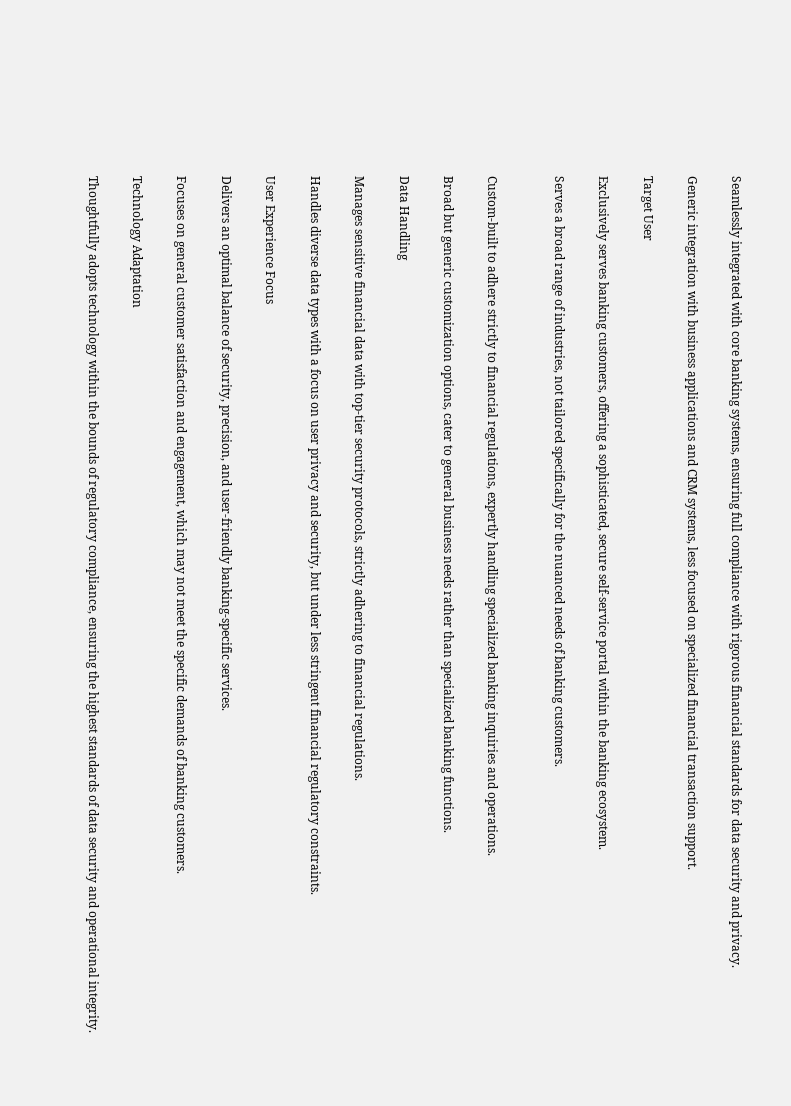Seamlessly integrated with core banking systems, ensuring full compliance with rigorous financial standards for data security and privacy.

Generic integration with business applications and CRM systems, less focused on specialized financial transaction support.

Target User

Exclusively serves banking customers, offering a sophisticated, secure self-service portal within the banking ecosystem.

Serves a broad range of industries, not tailored specifically for the nuanced needs of banking customers.


Custom-built to adhere strictly to financial regulations, expertly handling specialized banking inquiries and operations.

Broad but generic customization options, cater to general business needs rather than specialized banking functions.

Data Handling

Manages sensitive financial data with top-tier security protocols, strictly adhering to financial regulations.

Handles diverse data types with a focus on user privacy and security, but under less stringent financial regulatory constraints.

User Experience Focus

Delivers an optimal balance of security, precision, and user-friendly banking-specific services.

Focuses on general customer satisfaction and engagement, which may not meet the specific demands of banking customers.

Technology Adaptation

Thoughtfully adopts technology within the bounds of regulatory compliance, ensuring the highest standards of data security and operational integrity.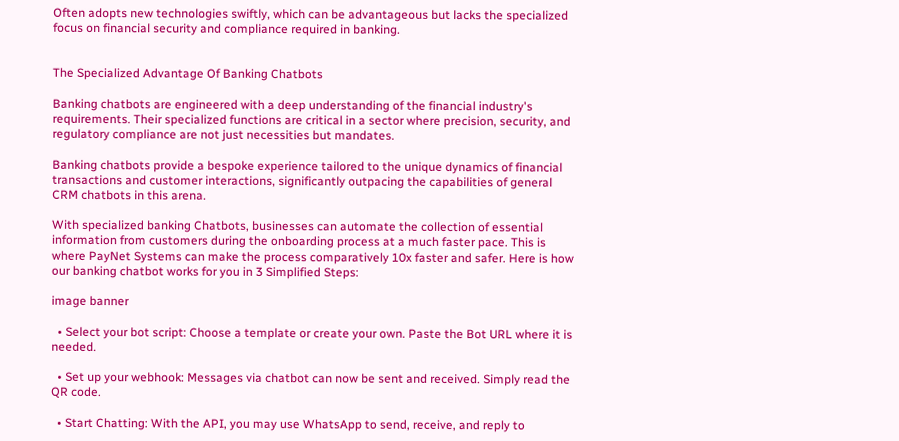Often adopts new technologies swiftly, which can be advantageous but lacks the specialized focus on financial security and compliance required in banking.


The Specialized Advantage Of Banking Chatbots

Banking chatbots are engineered with a deep understanding of the financial industry's requirements. Their specialized functions are critical in a sector where precision, security, and regulatory compliance are not just necessities but mandates.

Banking chatbots provide a bespoke experience tailored to the unique dynamics of financial transactions and customer interactions, significantly outpacing the capabilities of general CRM chatbots in this arena.

With specialized banking Chatbots, businesses can automate the collection of essential information from customers during the onboarding process at a much faster pace. This is where PayNet Systems can make the process comparatively 10x faster and safer. Here is how our banking chatbot works for you in 3 Simplified Steps:

image banner

  • Select your bot script: Choose a template or create your own. Paste the Bot URL where it is needed.

  • Set up your webhook: Messages via chatbot can now be sent and received. Simply read the QR code.

  • Start Chatting: With the API, you may use WhatsApp to send, receive, and reply to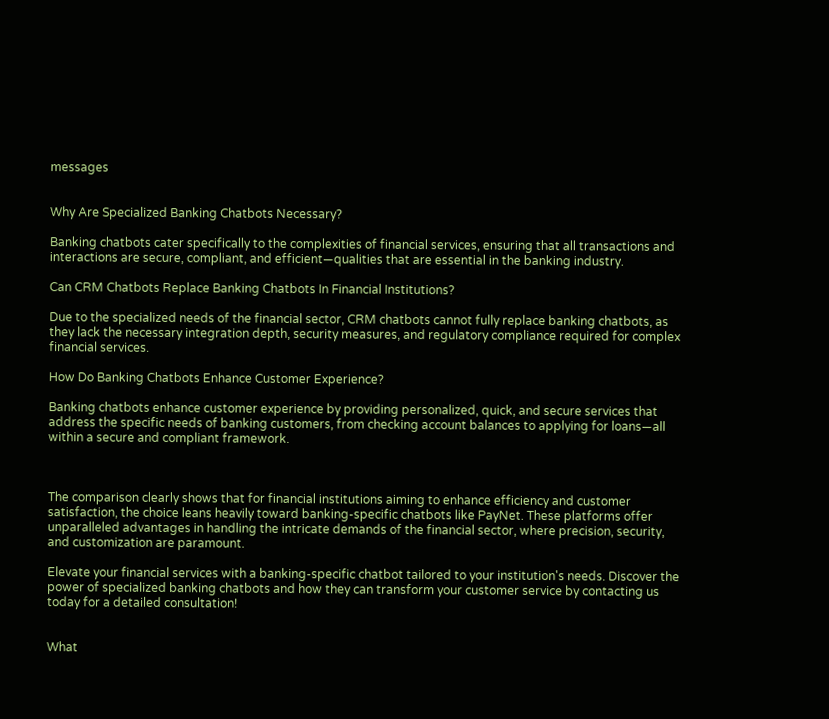messages


Why Are Specialized Banking Chatbots Necessary?

Banking chatbots cater specifically to the complexities of financial services, ensuring that all transactions and interactions are secure, compliant, and efficient—qualities that are essential in the banking industry.

Can CRM Chatbots Replace Banking Chatbots In Financial Institutions?

Due to the specialized needs of the financial sector, CRM chatbots cannot fully replace banking chatbots, as they lack the necessary integration depth, security measures, and regulatory compliance required for complex financial services.

How Do Banking Chatbots Enhance Customer Experience?

Banking chatbots enhance customer experience by providing personalized, quick, and secure services that address the specific needs of banking customers, from checking account balances to applying for loans—all within a secure and compliant framework.



The comparison clearly shows that for financial institutions aiming to enhance efficiency and customer satisfaction, the choice leans heavily toward banking-specific chatbots like PayNet. These platforms offer unparalleled advantages in handling the intricate demands of the financial sector, where precision, security, and customization are paramount.

Elevate your financial services with a banking-specific chatbot tailored to your institution's needs. Discover the power of specialized banking chatbots and how they can transform your customer service by contacting us today for a detailed consultation!


What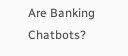Are Banking Chatbots?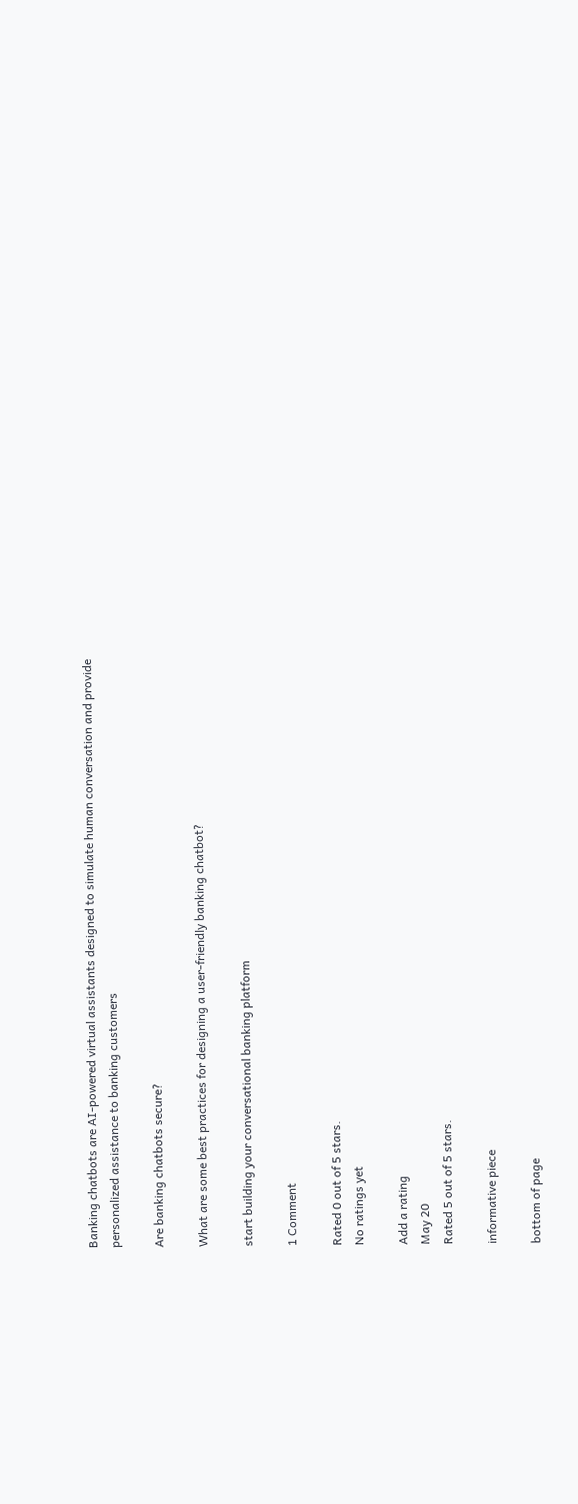Banking chatbots are AI-powered virtual assistants designed to simulate human conversation and provide personalized assistance to banking customers

Are banking chatbots secure?

What are some best practices for designing a user-friendly banking chatbot?

start building your conversational banking platform

1 Comment

Rated 0 out of 5 stars.
No ratings yet

Add a rating
May 20
Rated 5 out of 5 stars.

informative piece

bottom of page